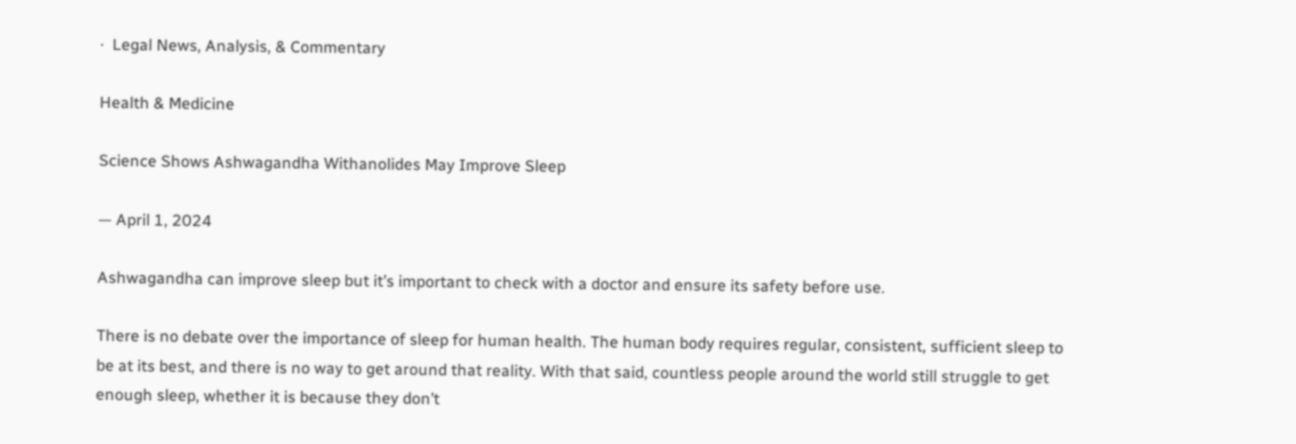·  Legal News, Analysis, & Commentary

Health & Medicine

Science Shows Ashwagandha Withanolides May Improve Sleep

— April 1, 2024

Ashwagandha can improve sleep but it’s important to check with a doctor and ensure its safety before use.

There is no debate over the importance of sleep for human health. The human body requires regular, consistent, sufficient sleep to be at its best, and there is no way to get around that reality. With that said, countless people around the world still struggle to get enough sleep, whether it is because they don’t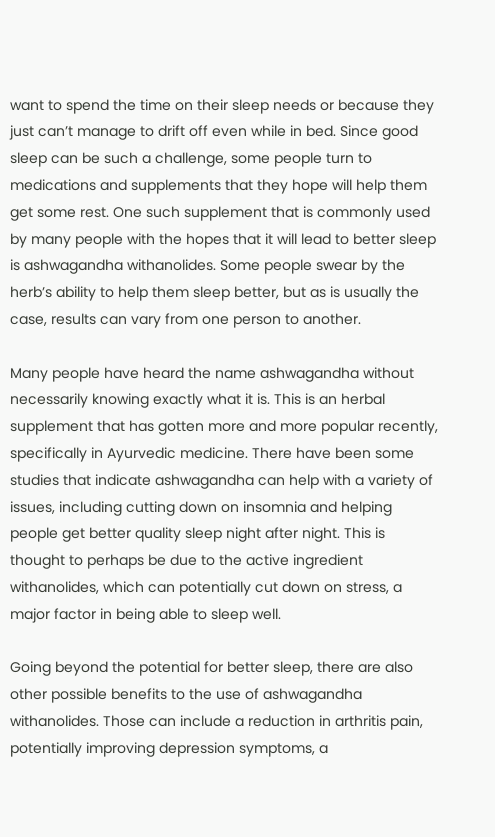want to spend the time on their sleep needs or because they just can’t manage to drift off even while in bed. Since good sleep can be such a challenge, some people turn to medications and supplements that they hope will help them get some rest. One such supplement that is commonly used by many people with the hopes that it will lead to better sleep is ashwagandha withanolides. Some people swear by the herb’s ability to help them sleep better, but as is usually the case, results can vary from one person to another.

Many people have heard the name ashwagandha without necessarily knowing exactly what it is. This is an herbal supplement that has gotten more and more popular recently, specifically in Ayurvedic medicine. There have been some studies that indicate ashwagandha can help with a variety of issues, including cutting down on insomnia and helping people get better quality sleep night after night. This is thought to perhaps be due to the active ingredient withanolides, which can potentially cut down on stress, a major factor in being able to sleep well.

Going beyond the potential for better sleep, there are also other possible benefits to the use of ashwagandha withanolides. Those can include a reduction in arthritis pain, potentially improving depression symptoms, a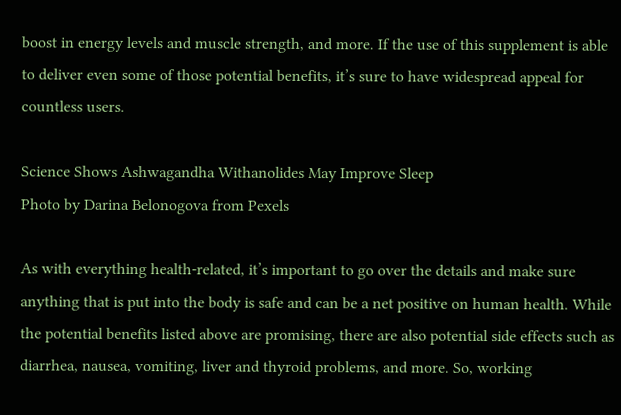boost in energy levels and muscle strength, and more. If the use of this supplement is able to deliver even some of those potential benefits, it’s sure to have widespread appeal for countless users.

Science Shows Ashwagandha Withanolides May Improve Sleep
Photo by Darina Belonogova from Pexels

As with everything health-related, it’s important to go over the details and make sure anything that is put into the body is safe and can be a net positive on human health. While the potential benefits listed above are promising, there are also potential side effects such as diarrhea, nausea, vomiting, liver and thyroid problems, and more. So, working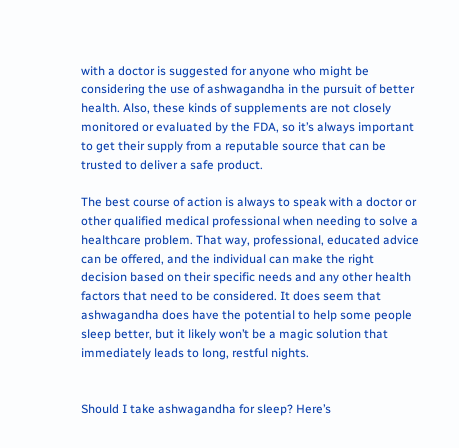with a doctor is suggested for anyone who might be considering the use of ashwagandha in the pursuit of better health. Also, these kinds of supplements are not closely monitored or evaluated by the FDA, so it’s always important to get their supply from a reputable source that can be trusted to deliver a safe product.

The best course of action is always to speak with a doctor or other qualified medical professional when needing to solve a healthcare problem. That way, professional, educated advice can be offered, and the individual can make the right decision based on their specific needs and any other health factors that need to be considered. It does seem that ashwagandha does have the potential to help some people sleep better, but it likely won’t be a magic solution that immediately leads to long, restful nights.


Should I take ashwagandha for sleep? Here’s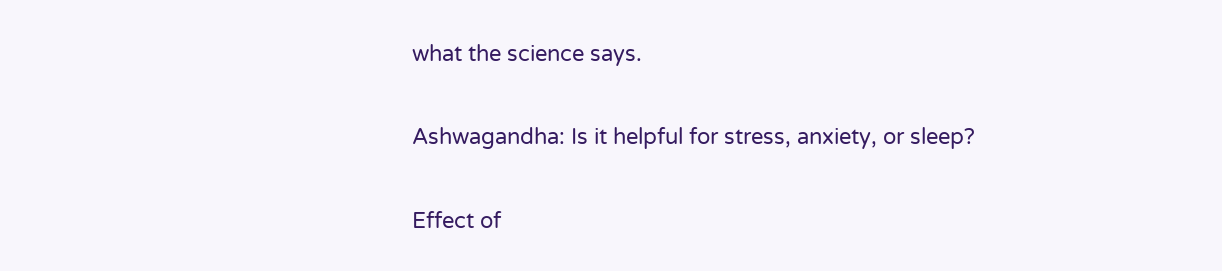what the science says.

Ashwagandha: Is it helpful for stress, anxiety, or sleep?

Effect of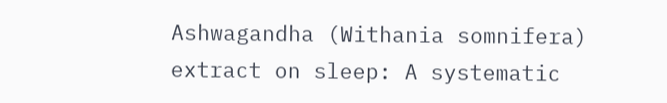Ashwagandha (Withania somnifera) extract on sleep: A systematic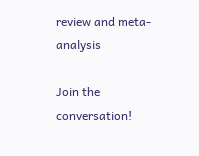review and meta-analysis

Join the conversation!